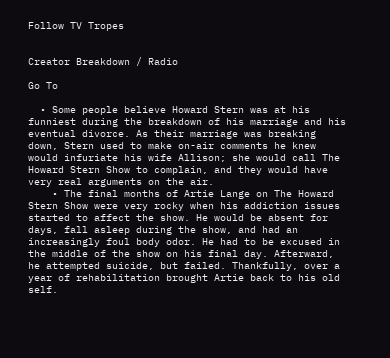Follow TV Tropes


Creator Breakdown / Radio

Go To

  • Some people believe Howard Stern was at his funniest during the breakdown of his marriage and his eventual divorce. As their marriage was breaking down, Stern used to make on-air comments he knew would infuriate his wife Allison; she would call The Howard Stern Show to complain, and they would have very real arguments on the air.
    • The final months of Artie Lange on The Howard Stern Show were very rocky when his addiction issues started to affect the show. He would be absent for days, fall asleep during the show, and had an increasingly foul body odor. He had to be excused in the middle of the show on his final day. Afterward, he attempted suicide, but failed. Thankfully, over a year of rehabilitation brought Artie back to his old self.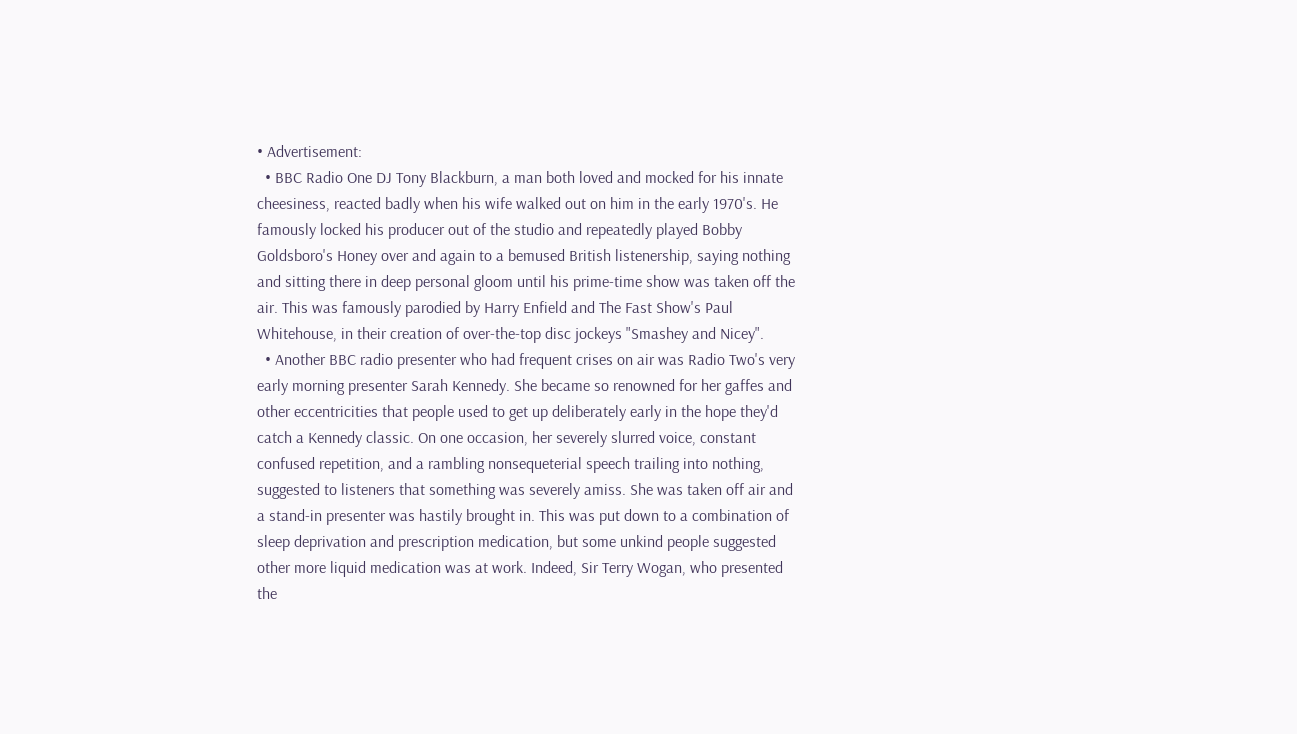• Advertisement:
  • BBC Radio One DJ Tony Blackburn, a man both loved and mocked for his innate cheesiness, reacted badly when his wife walked out on him in the early 1970's. He famously locked his producer out of the studio and repeatedly played Bobby Goldsboro's Honey over and again to a bemused British listenership, saying nothing and sitting there in deep personal gloom until his prime-time show was taken off the air. This was famously parodied by Harry Enfield and The Fast Show's Paul Whitehouse, in their creation of over-the-top disc jockeys "Smashey and Nicey".
  • Another BBC radio presenter who had frequent crises on air was Radio Two's very early morning presenter Sarah Kennedy. She became so renowned for her gaffes and other eccentricities that people used to get up deliberately early in the hope they'd catch a Kennedy classic. On one occasion, her severely slurred voice, constant confused repetition, and a rambling nonsequeterial speech trailing into nothing, suggested to listeners that something was severely amiss. She was taken off air and a stand-in presenter was hastily brought in. This was put down to a combination of sleep deprivation and prescription medication, but some unkind people suggested other more liquid medication was at work. Indeed, Sir Terry Wogan, who presented the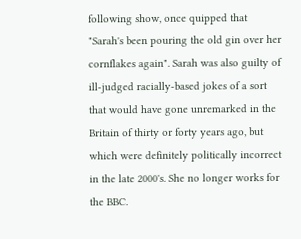following show, once quipped that "Sarah's been pouring the old gin over her cornflakes again". Sarah was also guilty of ill-judged racially-based jokes of a sort that would have gone unremarked in the Britain of thirty or forty years ago, but which were definitely politically incorrect in the late 2000's. She no longer works for the BBC.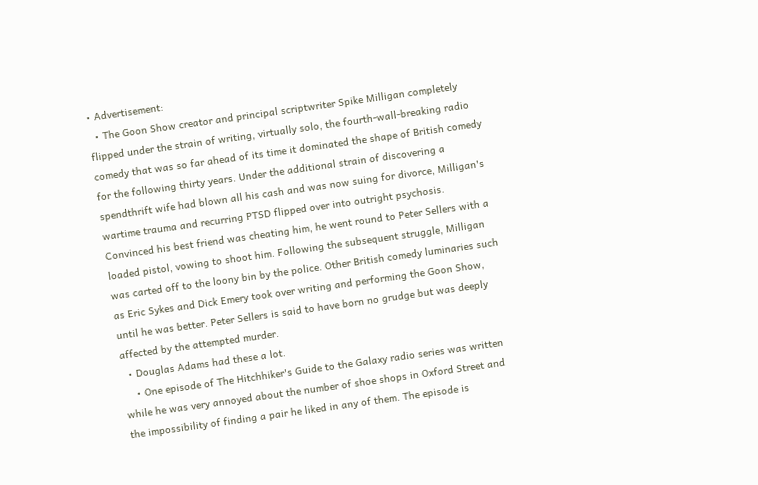• Advertisement:
  • The Goon Show creator and principal scriptwriter Spike Milligan completely flipped under the strain of writing, virtually solo, the fourth-wall-breaking radio comedy that was so far ahead of its time it dominated the shape of British comedy for the following thirty years. Under the additional strain of discovering a spendthrift wife had blown all his cash and was now suing for divorce, Milligan's wartime trauma and recurring PTSD flipped over into outright psychosis. Convinced his best friend was cheating him, he went round to Peter Sellers with a loaded pistol, vowing to shoot him. Following the subsequent struggle, Milligan was carted off to the loony bin by the police. Other British comedy luminaries such as Eric Sykes and Dick Emery took over writing and performing the Goon Show, until he was better. Peter Sellers is said to have born no grudge but was deeply affected by the attempted murder.
  • Douglas Adams had these a lot.
    • One episode of The Hitchhiker's Guide to the Galaxy radio series was written while he was very annoyed about the number of shoe shops in Oxford Street and the impossibility of finding a pair he liked in any of them. The episode is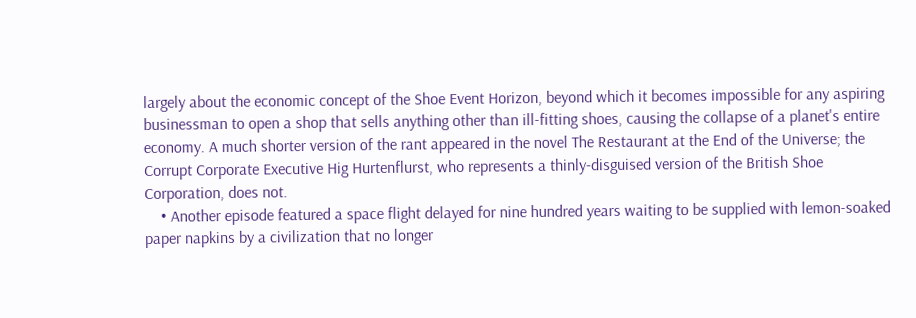largely about the economic concept of the Shoe Event Horizon, beyond which it becomes impossible for any aspiring businessman to open a shop that sells anything other than ill-fitting shoes, causing the collapse of a planet's entire economy. A much shorter version of the rant appeared in the novel The Restaurant at the End of the Universe; the Corrupt Corporate Executive Hig Hurtenflurst, who represents a thinly-disguised version of the British Shoe Corporation, does not.
    • Another episode featured a space flight delayed for nine hundred years waiting to be supplied with lemon-soaked paper napkins by a civilization that no longer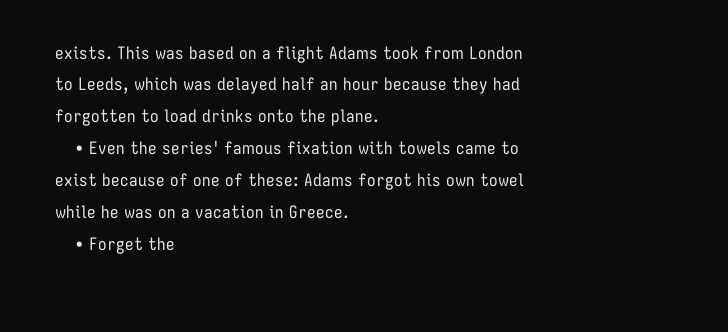exists. This was based on a flight Adams took from London to Leeds, which was delayed half an hour because they had forgotten to load drinks onto the plane.
    • Even the series' famous fixation with towels came to exist because of one of these: Adams forgot his own towel while he was on a vacation in Greece.
    • Forget the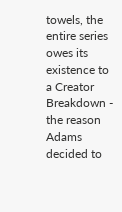towels, the entire series owes its existence to a Creator Breakdown - the reason Adams decided to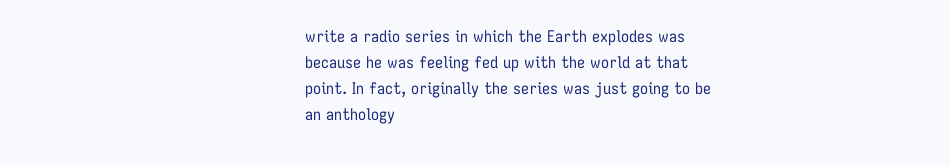write a radio series in which the Earth explodes was because he was feeling fed up with the world at that point. In fact, originally the series was just going to be an anthology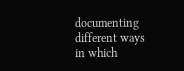documenting different ways in which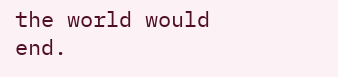the world would end.